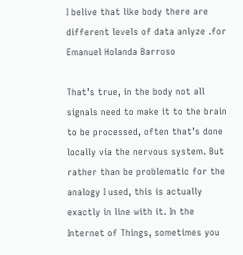I belive that like body there are different levels of data anlyze .for
Emanuel Holanda Barroso

That’s true, in the body not all signals need to make it to the brain to be processed, often that’s done locally via the nervous system. But rather than be problematic for the analogy I used, this is actually exactly in line with it. In the Internet of Things, sometimes you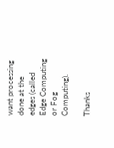want processing done at the edges (called Edge Computing or Fog Computing).

Thanks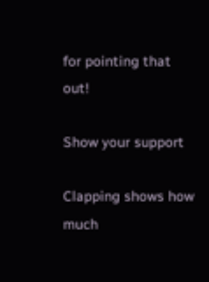for pointing that out!

Show your support

Clapping shows how much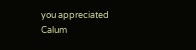you appreciated Calum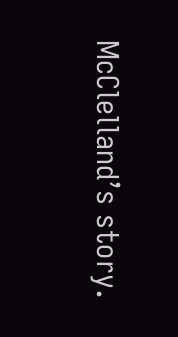McClelland’s story.